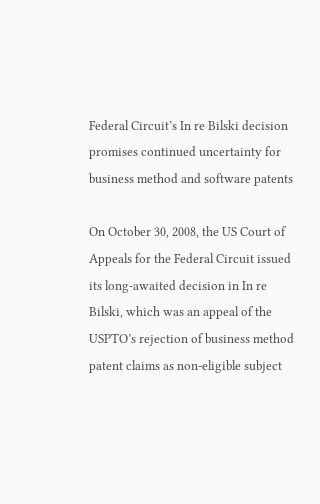Federal Circuit’s In re Bilski decision promises continued uncertainty for business method and software patents

On October 30, 2008, the US Court of Appeals for the Federal Circuit issued its long-awaited decision in In re Bilski, which was an appeal of the USPTO’s rejection of business method patent claims as non-eligible subject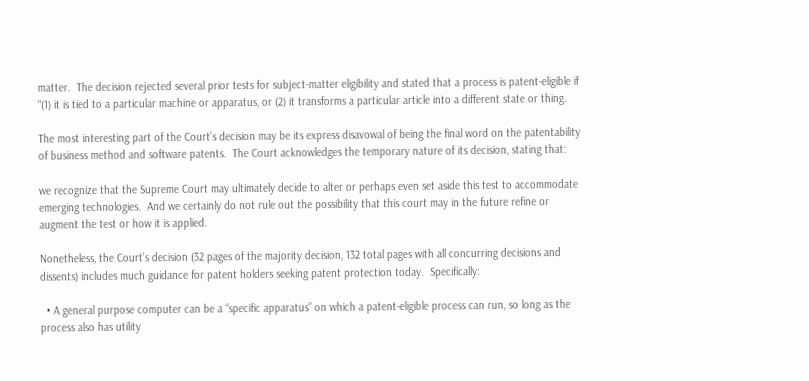matter.  The decision rejected several prior tests for subject-matter eligibility and stated that a process is patent-eligible if “(1) it is tied to a particular machine or apparatus, or (2) it transforms a particular article into a different state or thing.

The most interesting part of the Court’s decision may be its express disavowal of being the final word on the patentability of business method and software patents.  The Court acknowledges the temporary nature of its decision, stating that:

we recognize that the Supreme Court may ultimately decide to alter or perhaps even set aside this test to accommodate emerging technologies.  And we certainly do not rule out the possibility that this court may in the future refine or augment the test or how it is applied.

Nonetheless, the Court’s decision (32 pages of the majority decision, 132 total pages with all concurring decisions and dissents) includes much guidance for patent holders seeking patent protection today.  Specifically:

  • A general purpose computer can be a “specific apparatus” on which a patent-eligible process can run, so long as the process also has utility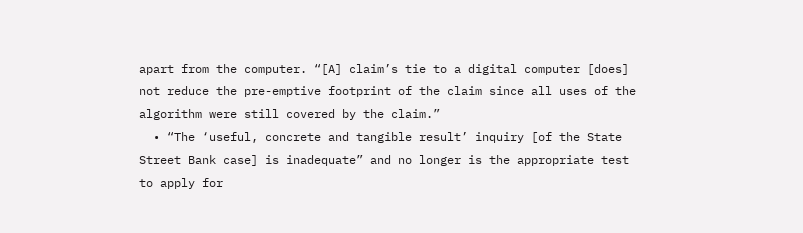apart from the computer. “[A] claim’s tie to a digital computer [does] not reduce the pre-emptive footprint of the claim since all uses of the algorithm were still covered by the claim.”
  • “The ‘useful, concrete and tangible result’ inquiry [of the State Street Bank case] is inadequate” and no longer is the appropriate test to apply for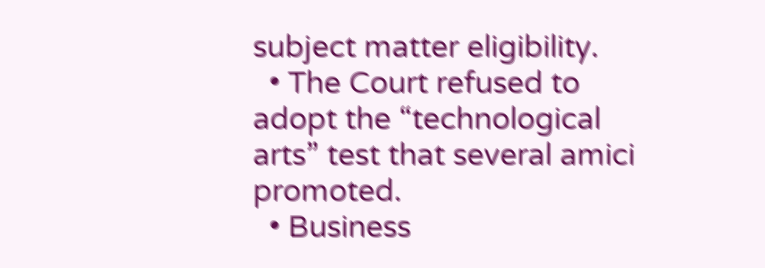subject matter eligibility.
  • The Court refused to adopt the “technological arts” test that several amici promoted.
  • Business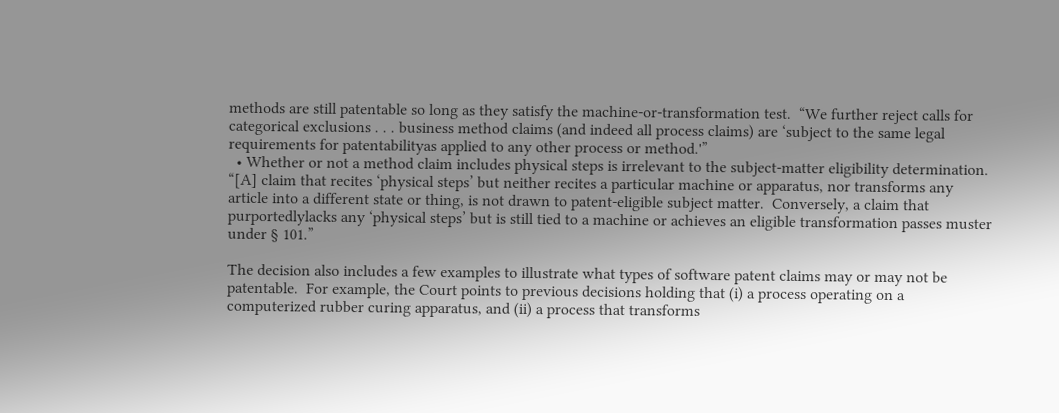methods are still patentable so long as they satisfy the machine-or-transformation test.  “We further reject calls for categorical exclusions . . . business method claims (and indeed all process claims) are ‘subject to the same legal requirements for patentabilityas applied to any other process or method.'”
  • Whether or not a method claim includes physical steps is irrelevant to the subject-matter eligibility determination.  “[A] claim that recites ‘physical steps’ but neither recites a particular machine or apparatus, nor transforms any article into a different state or thing, is not drawn to patent-eligible subject matter.  Conversely, a claim that purportedlylacks any ‘physical steps’ but is still tied to a machine or achieves an eligible transformation passes muster under § 101.”

The decision also includes a few examples to illustrate what types of software patent claims may or may not be patentable.  For example, the Court points to previous decisions holding that (i) a process operating on a computerized rubber curing apparatus, and (ii) a process that transforms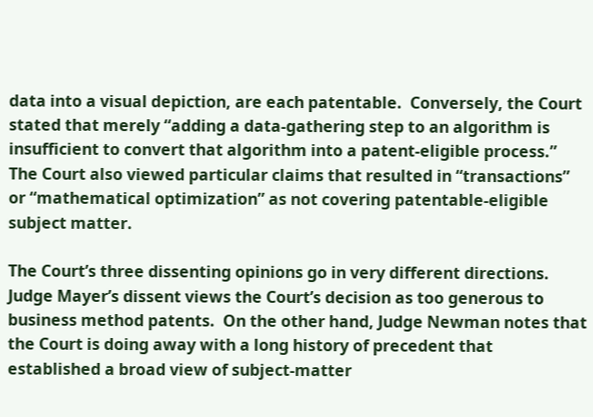data into a visual depiction, are each patentable.  Conversely, the Court stated that merely “adding a data-gathering step to an algorithm is insufficient to convert that algorithm into a patent-eligible process.”   The Court also viewed particular claims that resulted in “transactions” or “mathematical optimization” as not covering patentable-eligible subject matter.

The Court’s three dissenting opinions go in very different directions.  Judge Mayer’s dissent views the Court’s decision as too generous to business method patents.  On the other hand, Judge Newman notes that the Court is doing away with a long history of precedent that established a broad view of subject-matter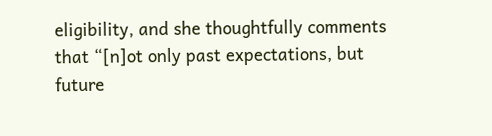eligibility, and she thoughtfully comments that “[n]ot only past expectations, but future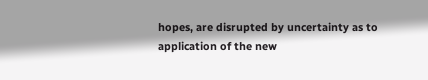hopes, are disrupted by uncertainty as to application of the new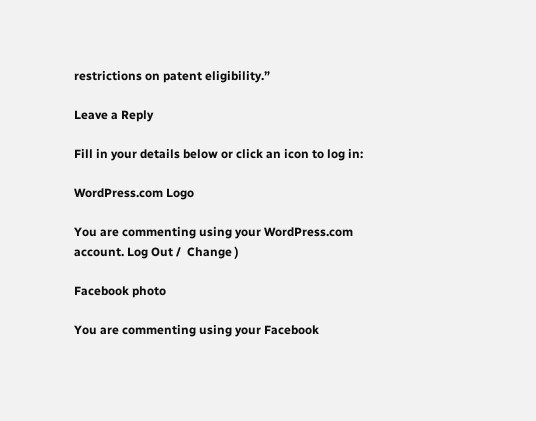restrictions on patent eligibility.”

Leave a Reply

Fill in your details below or click an icon to log in:

WordPress.com Logo

You are commenting using your WordPress.com account. Log Out /  Change )

Facebook photo

You are commenting using your Facebook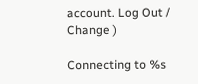account. Log Out /  Change )

Connecting to %s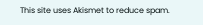This site uses Akismet to reduce spam.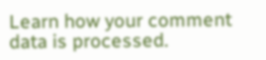Learn how your comment data is processed.